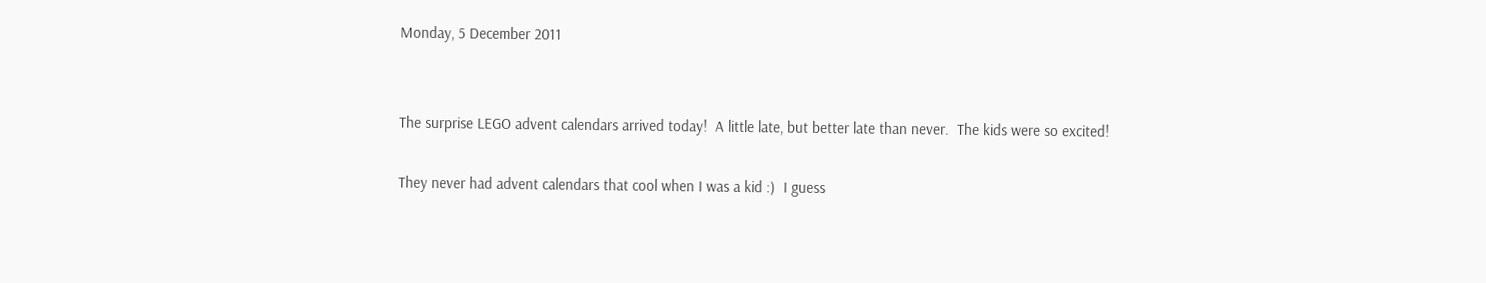Monday, 5 December 2011


The surprise LEGO advent calendars arrived today!  A little late, but better late than never.  The kids were so excited!

They never had advent calendars that cool when I was a kid :)  I guess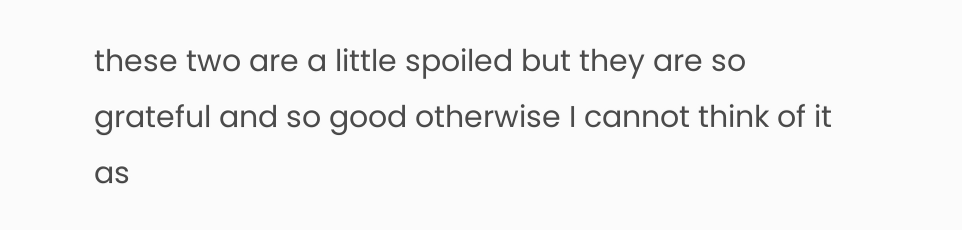these two are a little spoiled but they are so grateful and so good otherwise I cannot think of it as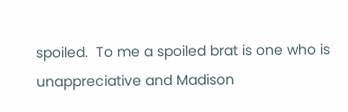spoiled.  To me a spoiled brat is one who is unappreciative and Madison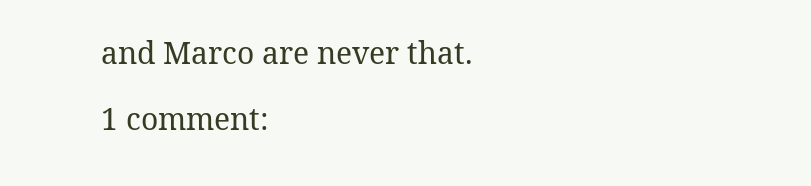and Marco are never that.

1 comment: